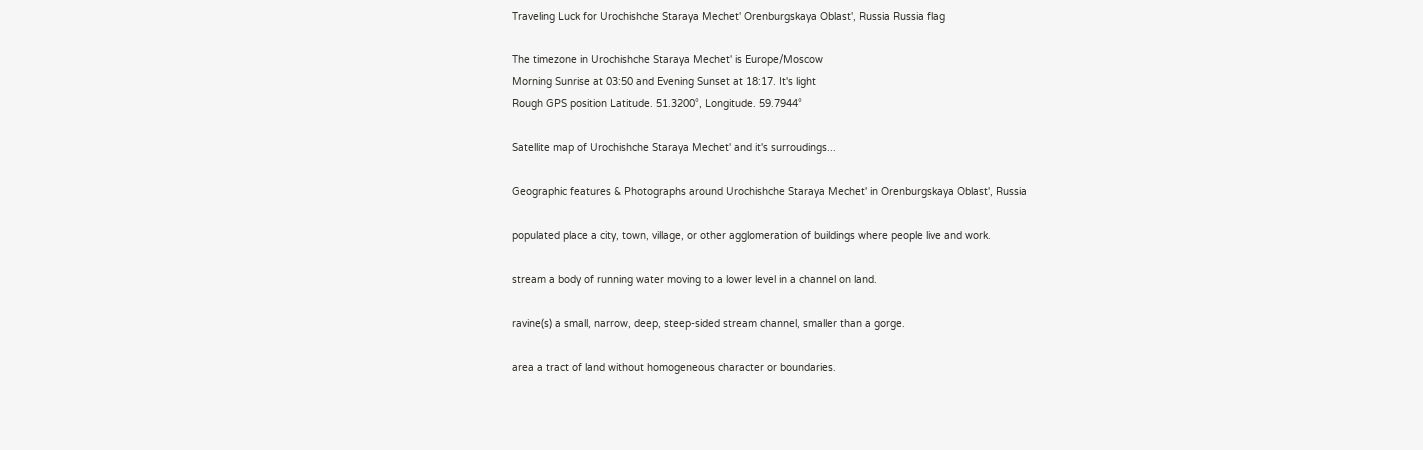Traveling Luck for Urochishche Staraya Mechet' Orenburgskaya Oblast', Russia Russia flag

The timezone in Urochishche Staraya Mechet' is Europe/Moscow
Morning Sunrise at 03:50 and Evening Sunset at 18:17. It's light
Rough GPS position Latitude. 51.3200°, Longitude. 59.7944°

Satellite map of Urochishche Staraya Mechet' and it's surroudings...

Geographic features & Photographs around Urochishche Staraya Mechet' in Orenburgskaya Oblast', Russia

populated place a city, town, village, or other agglomeration of buildings where people live and work.

stream a body of running water moving to a lower level in a channel on land.

ravine(s) a small, narrow, deep, steep-sided stream channel, smaller than a gorge.

area a tract of land without homogeneous character or boundaries.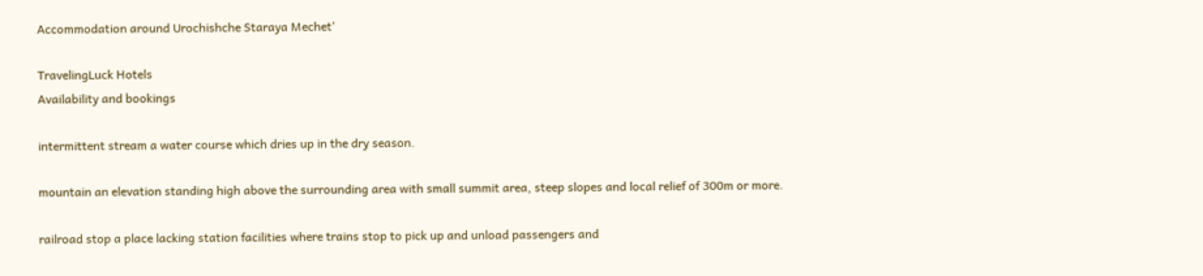Accommodation around Urochishche Staraya Mechet'

TravelingLuck Hotels
Availability and bookings

intermittent stream a water course which dries up in the dry season.

mountain an elevation standing high above the surrounding area with small summit area, steep slopes and local relief of 300m or more.

railroad stop a place lacking station facilities where trains stop to pick up and unload passengers and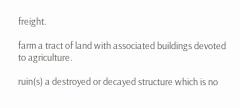freight.

farm a tract of land with associated buildings devoted to agriculture.

ruin(s) a destroyed or decayed structure which is no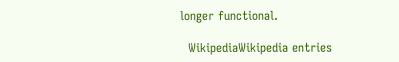longer functional.

  WikipediaWikipedia entries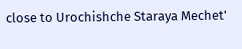close to Urochishche Staraya Mechet'